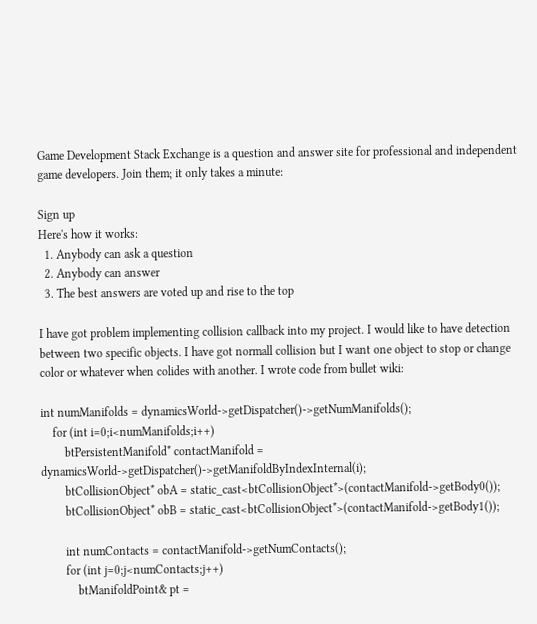Game Development Stack Exchange is a question and answer site for professional and independent game developers. Join them; it only takes a minute:

Sign up
Here's how it works:
  1. Anybody can ask a question
  2. Anybody can answer
  3. The best answers are voted up and rise to the top

I have got problem implementing collision callback into my project. I would like to have detection between two specific objects. I have got normall collision but I want one object to stop or change color or whatever when colides with another. I wrote code from bullet wiki:

int numManifolds = dynamicsWorld->getDispatcher()->getNumManifolds();
    for (int i=0;i<numManifolds;i++)
        btPersistentManifold* contactManifold =  dynamicsWorld->getDispatcher()->getManifoldByIndexInternal(i);
        btCollisionObject* obA = static_cast<btCollisionObject*>(contactManifold->getBody0());
        btCollisionObject* obB = static_cast<btCollisionObject*>(contactManifold->getBody1());

        int numContacts = contactManifold->getNumContacts();
        for (int j=0;j<numContacts;j++)
            btManifoldPoint& pt =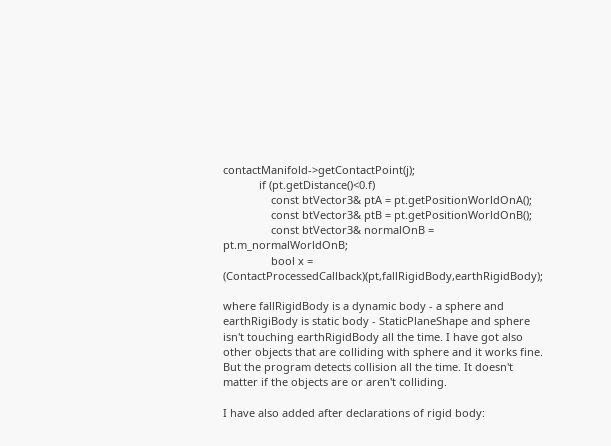contactManifold->getContactPoint(j);
            if (pt.getDistance()<0.f)
                const btVector3& ptA = pt.getPositionWorldOnA();
                const btVector3& ptB = pt.getPositionWorldOnB();
                const btVector3& normalOnB = pt.m_normalWorldOnB;
                bool x = (ContactProcessedCallback)(pt,fallRigidBody,earthRigidBody);

where fallRigidBody is a dynamic body - a sphere and earthRigiBody is static body - StaticPlaneShape and sphere isn't touching earthRigidBody all the time. I have got also other objects that are colliding with sphere and it works fine. But the program detects collision all the time. It doesn't matter if the objects are or aren't colliding.

I have also added after declarations of rigid body: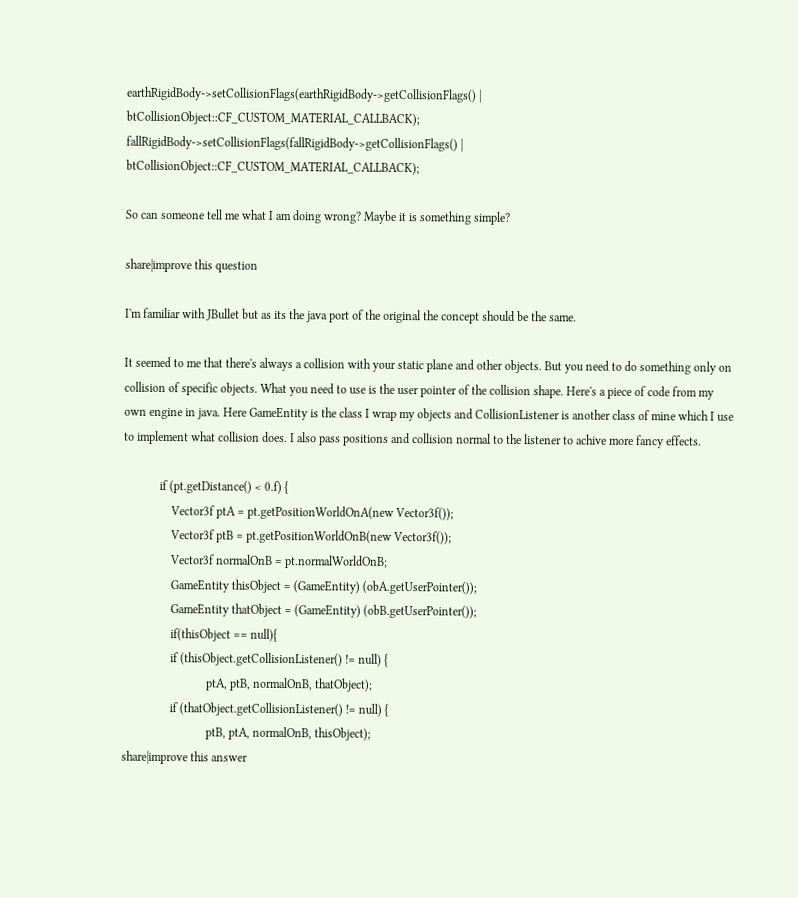earthRigidBody->setCollisionFlags(earthRigidBody->getCollisionFlags() | btCollisionObject::CF_CUSTOM_MATERIAL_CALLBACK);
fallRigidBody->setCollisionFlags(fallRigidBody->getCollisionFlags() | btCollisionObject::CF_CUSTOM_MATERIAL_CALLBACK);

So can someone tell me what I am doing wrong? Maybe it is something simple?

share|improve this question

I'm familiar with JBullet but as its the java port of the original the concept should be the same.

It seemed to me that there's always a collision with your static plane and other objects. But you need to do something only on collision of specific objects. What you need to use is the user pointer of the collision shape. Here's a piece of code from my own engine in java. Here GameEntity is the class I wrap my objects and CollisionListener is another class of mine which I use to implement what collision does. I also pass positions and collision normal to the listener to achive more fancy effects.

            if (pt.getDistance() < 0.f) {
                Vector3f ptA = pt.getPositionWorldOnA(new Vector3f());
                Vector3f ptB = pt.getPositionWorldOnB(new Vector3f());
                Vector3f normalOnB = pt.normalWorldOnB;
                GameEntity thisObject = (GameEntity) (obA.getUserPointer());
                GameEntity thatObject = (GameEntity) (obB.getUserPointer());
                if(thisObject == null){
                if (thisObject.getCollisionListener() != null) {
                            ptA, ptB, normalOnB, thatObject);
                if (thatObject.getCollisionListener() != null) {
                            ptB, ptA, normalOnB, thisObject);
share|improve this answer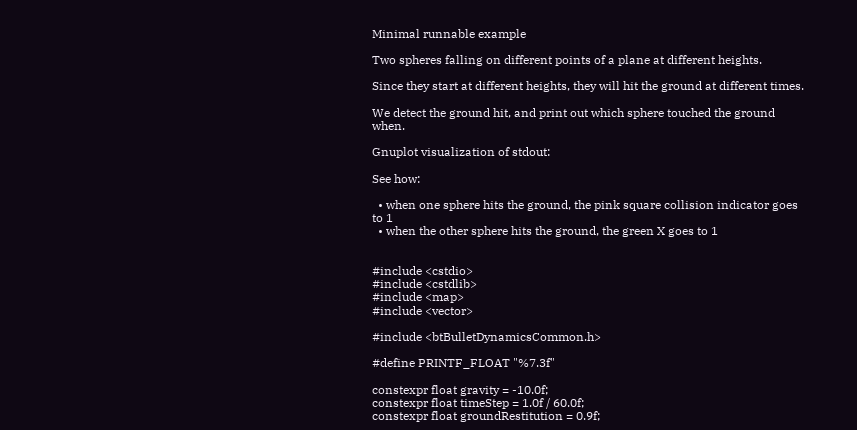Minimal runnable example

Two spheres falling on different points of a plane at different heights.

Since they start at different heights, they will hit the ground at different times.

We detect the ground hit, and print out which sphere touched the ground when.

Gnuplot visualization of stdout:

See how:

  • when one sphere hits the ground, the pink square collision indicator goes to 1
  • when the other sphere hits the ground, the green X goes to 1


#include <cstdio>
#include <cstdlib>
#include <map>
#include <vector>

#include <btBulletDynamicsCommon.h>

#define PRINTF_FLOAT "%7.3f"

constexpr float gravity = -10.0f;
constexpr float timeStep = 1.0f / 60.0f;
constexpr float groundRestitution = 0.9f;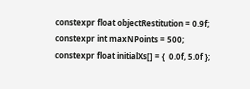constexpr float objectRestitution = 0.9f;
constexpr int maxNPoints = 500;
constexpr float initialXs[] = {  0.0f, 5.0f };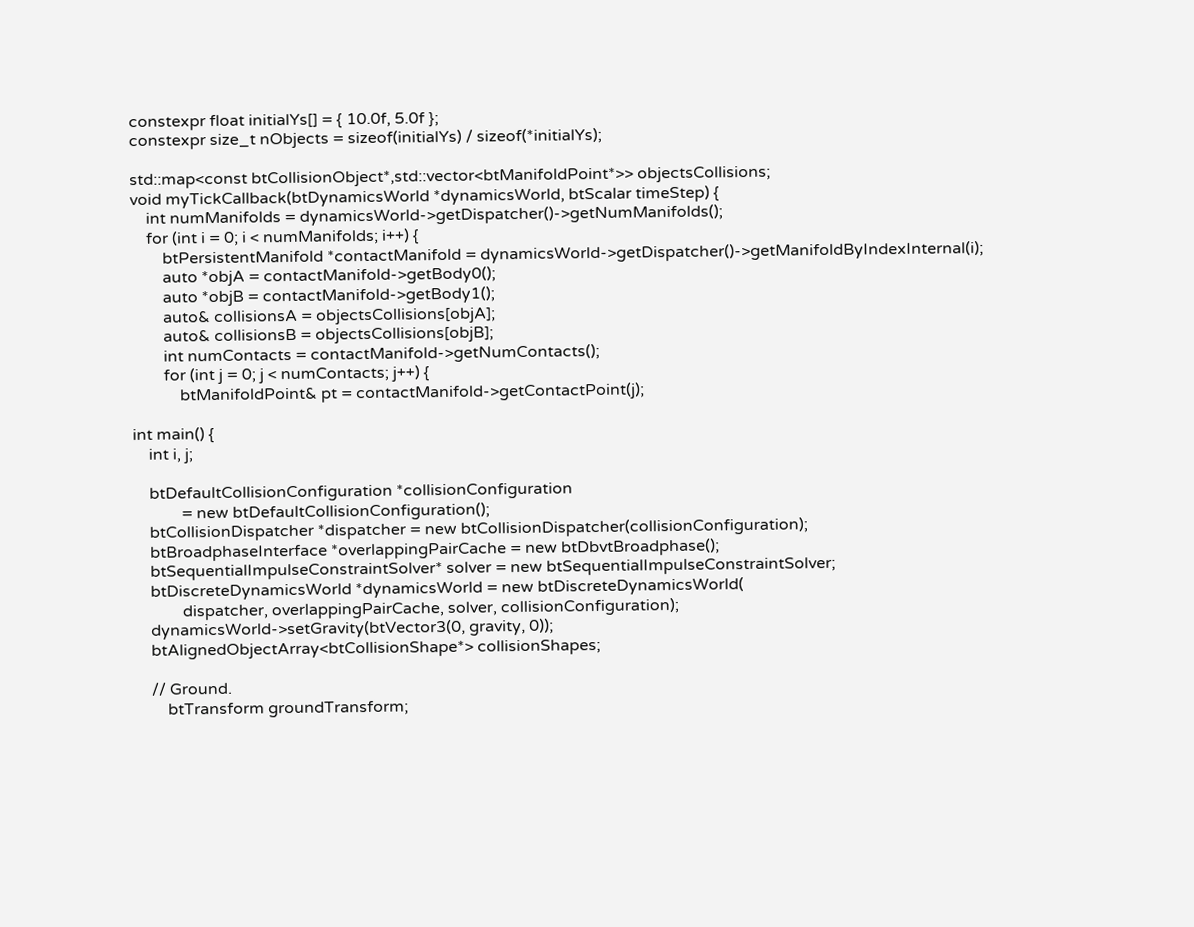constexpr float initialYs[] = { 10.0f, 5.0f };
constexpr size_t nObjects = sizeof(initialYs) / sizeof(*initialYs);

std::map<const btCollisionObject*,std::vector<btManifoldPoint*>> objectsCollisions;
void myTickCallback(btDynamicsWorld *dynamicsWorld, btScalar timeStep) {
    int numManifolds = dynamicsWorld->getDispatcher()->getNumManifolds();
    for (int i = 0; i < numManifolds; i++) {
        btPersistentManifold *contactManifold = dynamicsWorld->getDispatcher()->getManifoldByIndexInternal(i);
        auto *objA = contactManifold->getBody0();
        auto *objB = contactManifold->getBody1();
        auto& collisionsA = objectsCollisions[objA];
        auto& collisionsB = objectsCollisions[objB];
        int numContacts = contactManifold->getNumContacts();
        for (int j = 0; j < numContacts; j++) {
            btManifoldPoint& pt = contactManifold->getContactPoint(j);

int main() {
    int i, j;

    btDefaultCollisionConfiguration *collisionConfiguration
            = new btDefaultCollisionConfiguration();
    btCollisionDispatcher *dispatcher = new btCollisionDispatcher(collisionConfiguration);
    btBroadphaseInterface *overlappingPairCache = new btDbvtBroadphase();
    btSequentialImpulseConstraintSolver* solver = new btSequentialImpulseConstraintSolver;
    btDiscreteDynamicsWorld *dynamicsWorld = new btDiscreteDynamicsWorld(
            dispatcher, overlappingPairCache, solver, collisionConfiguration);
    dynamicsWorld->setGravity(btVector3(0, gravity, 0));
    btAlignedObjectArray<btCollisionShape*> collisionShapes;

    // Ground.
        btTransform groundTransform;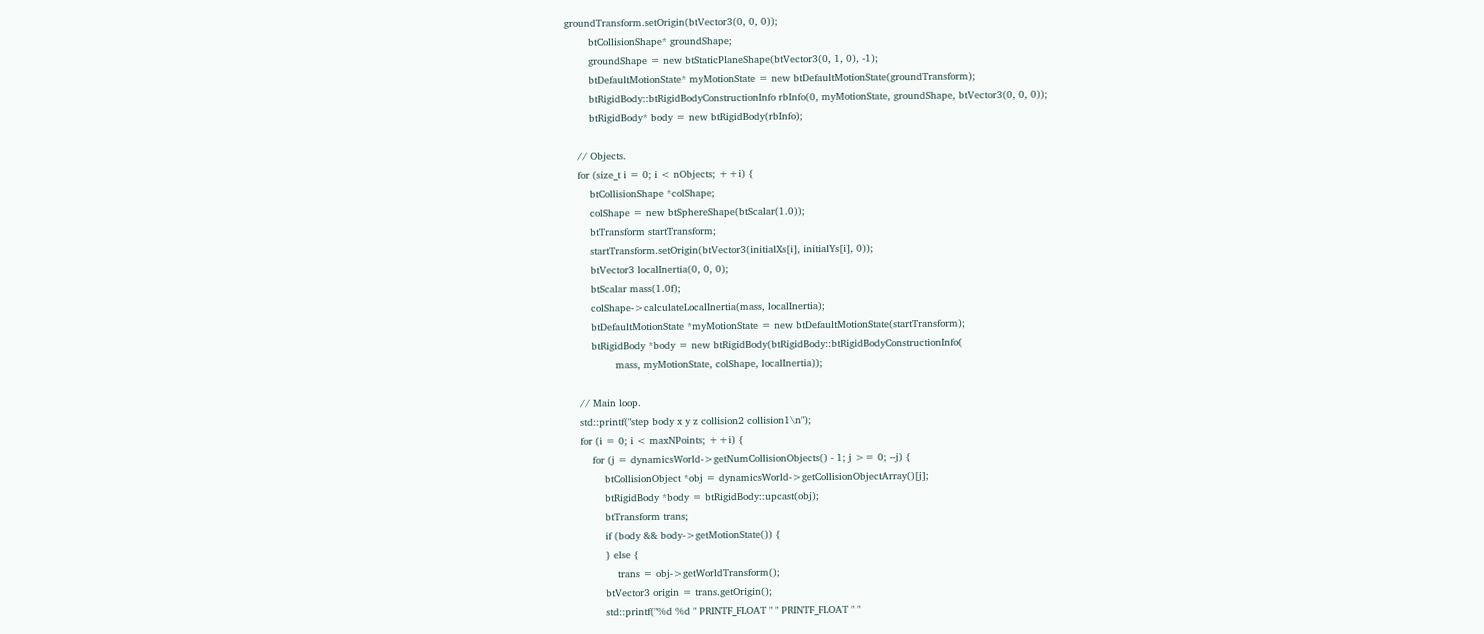groundTransform.setOrigin(btVector3(0, 0, 0));
        btCollisionShape* groundShape;
        groundShape = new btStaticPlaneShape(btVector3(0, 1, 0), -1);
        btDefaultMotionState* myMotionState = new btDefaultMotionState(groundTransform);
        btRigidBody::btRigidBodyConstructionInfo rbInfo(0, myMotionState, groundShape, btVector3(0, 0, 0));
        btRigidBody* body = new btRigidBody(rbInfo);

    // Objects.
    for (size_t i = 0; i < nObjects; ++i) {
        btCollisionShape *colShape;
        colShape = new btSphereShape(btScalar(1.0));
        btTransform startTransform;
        startTransform.setOrigin(btVector3(initialXs[i], initialYs[i], 0));
        btVector3 localInertia(0, 0, 0);
        btScalar mass(1.0f);
        colShape->calculateLocalInertia(mass, localInertia);
        btDefaultMotionState *myMotionState = new btDefaultMotionState(startTransform);
        btRigidBody *body = new btRigidBody(btRigidBody::btRigidBodyConstructionInfo(
                mass, myMotionState, colShape, localInertia));

    // Main loop.
    std::printf("step body x y z collision2 collision1\n");
    for (i = 0; i < maxNPoints; ++i) {
        for (j = dynamicsWorld->getNumCollisionObjects() - 1; j >= 0; --j) {
            btCollisionObject *obj = dynamicsWorld->getCollisionObjectArray()[j];
            btRigidBody *body = btRigidBody::upcast(obj);
            btTransform trans;
            if (body && body->getMotionState()) {
            } else {
                trans = obj->getWorldTransform();
            btVector3 origin = trans.getOrigin();
            std::printf("%d %d " PRINTF_FLOAT " " PRINTF_FLOAT " "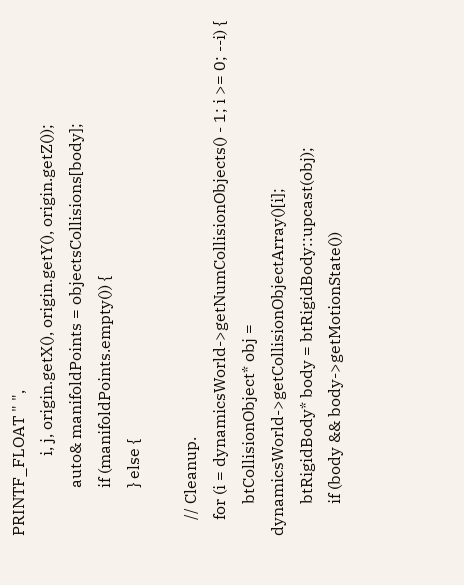PRINTF_FLOAT " ",
                    i, j, origin.getX(), origin.getY(), origin.getZ());
            auto& manifoldPoints = objectsCollisions[body];
            if (manifoldPoints.empty()) {
            } else {

    // Cleanup.
    for (i = dynamicsWorld->getNumCollisionObjects() - 1; i >= 0; --i) {
        btCollisionObject* obj = dynamicsWorld->getCollisionObjectArray()[i];
        btRigidBody* body = btRigidBody::upcast(obj);
        if (body && body->getMotionState())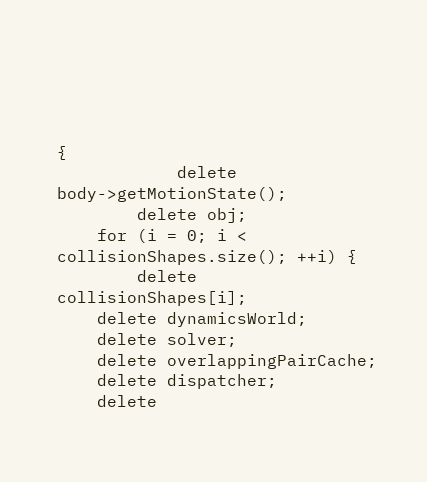{
            delete body->getMotionState();
        delete obj;
    for (i = 0; i < collisionShapes.size(); ++i) {
        delete collisionShapes[i];
    delete dynamicsWorld;
    delete solver;
    delete overlappingPairCache;
    delete dispatcher;
    delete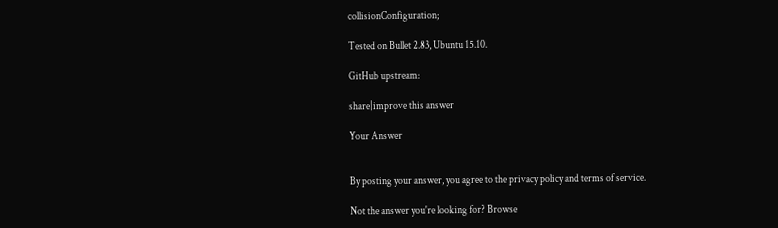collisionConfiguration;

Tested on Bullet 2.83, Ubuntu 15.10.

GitHub upstream:

share|improve this answer

Your Answer


By posting your answer, you agree to the privacy policy and terms of service.

Not the answer you're looking for? Browse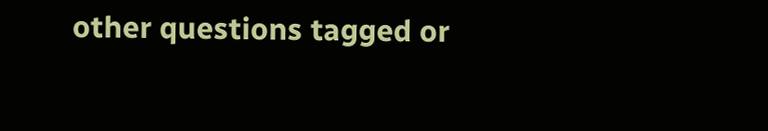other questions tagged or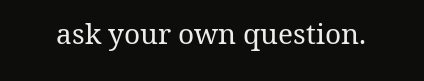ask your own question.